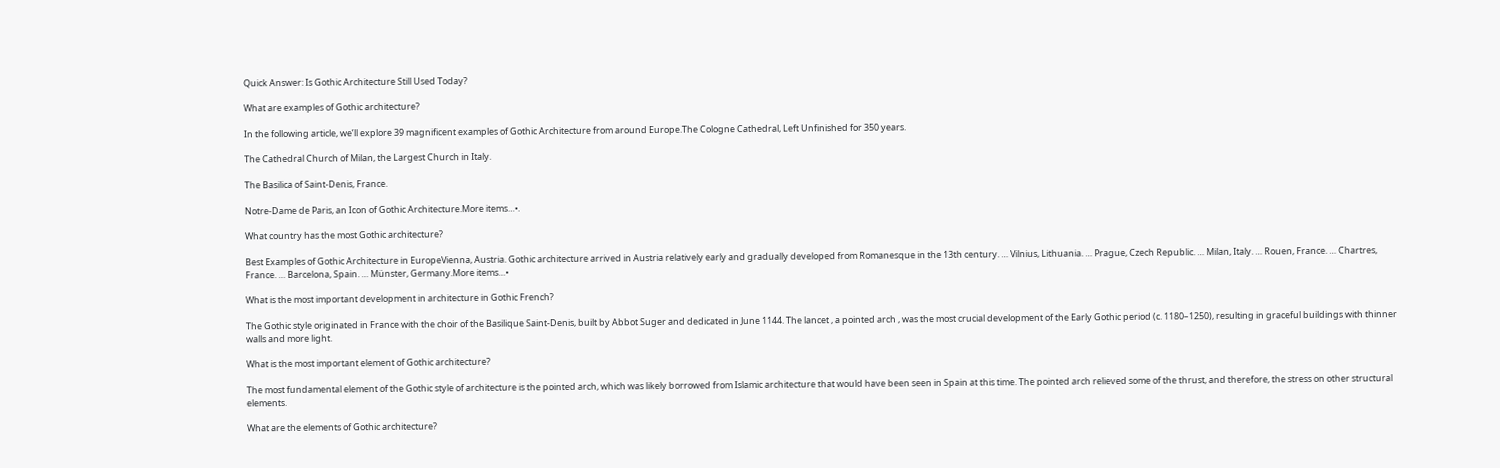Quick Answer: Is Gothic Architecture Still Used Today?

What are examples of Gothic architecture?

In the following article, we’ll explore 39 magnificent examples of Gothic Architecture from around Europe.The Cologne Cathedral, Left Unfinished for 350 years.

The Cathedral Church of Milan, the Largest Church in Italy.

The Basilica of Saint-Denis, France.

Notre-Dame de Paris, an Icon of Gothic Architecture.More items…•.

What country has the most Gothic architecture?

Best Examples of Gothic Architecture in EuropeVienna, Austria. Gothic architecture arrived in Austria relatively early and gradually developed from Romanesque in the 13th century. … Vilnius, Lithuania. … Prague, Czech Republic. … Milan, Italy. … Rouen, France. … Chartres, France. … Barcelona, Spain. … Münster, Germany.More items…•

What is the most important development in architecture in Gothic French?

The Gothic style originated in France with the choir of the Basilique Saint-Denis, built by Abbot Suger and dedicated in June 1144. The lancet , a pointed arch , was the most crucial development of the Early Gothic period (c. 1180–1250), resulting in graceful buildings with thinner walls and more light.

What is the most important element of Gothic architecture?

The most fundamental element of the Gothic style of architecture is the pointed arch, which was likely borrowed from Islamic architecture that would have been seen in Spain at this time. The pointed arch relieved some of the thrust, and therefore, the stress on other structural elements.

What are the elements of Gothic architecture?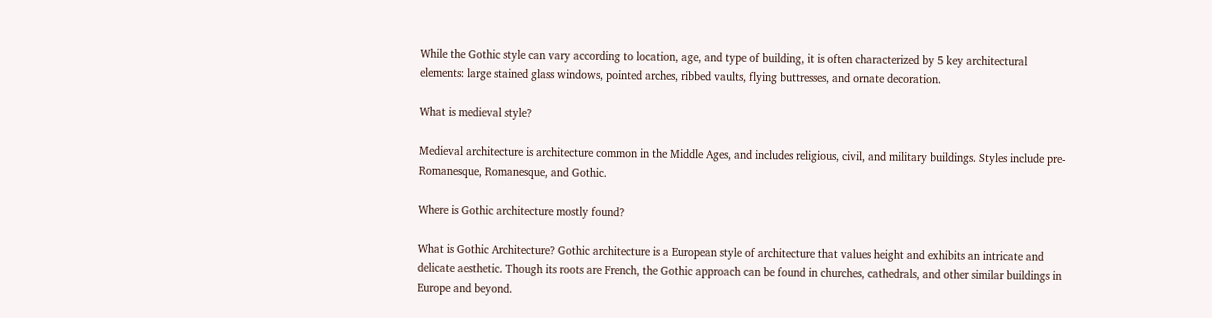While the Gothic style can vary according to location, age, and type of building, it is often characterized by 5 key architectural elements: large stained glass windows, pointed arches, ribbed vaults, flying buttresses, and ornate decoration.

What is medieval style?

Medieval architecture is architecture common in the Middle Ages, and includes religious, civil, and military buildings. Styles include pre-Romanesque, Romanesque, and Gothic.

Where is Gothic architecture mostly found?

What is Gothic Architecture? Gothic architecture is a European style of architecture that values height and exhibits an intricate and delicate aesthetic. Though its roots are French, the Gothic approach can be found in churches, cathedrals, and other similar buildings in Europe and beyond.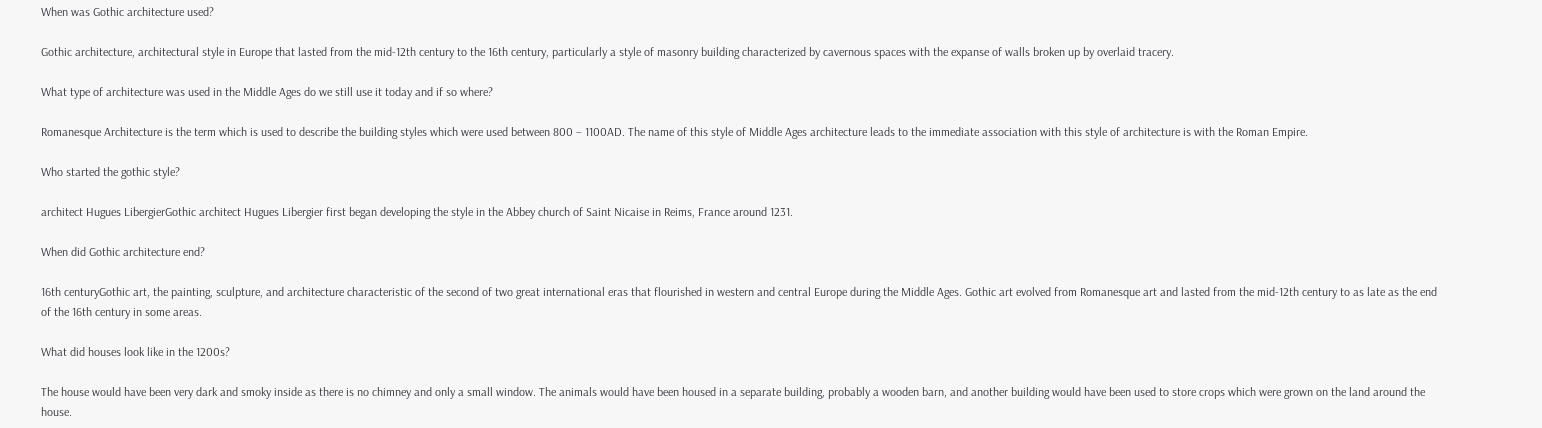When was Gothic architecture used?

Gothic architecture, architectural style in Europe that lasted from the mid-12th century to the 16th century, particularly a style of masonry building characterized by cavernous spaces with the expanse of walls broken up by overlaid tracery.

What type of architecture was used in the Middle Ages do we still use it today and if so where?

Romanesque Architecture is the term which is used to describe the building styles which were used between 800 – 1100AD. The name of this style of Middle Ages architecture leads to the immediate association with this style of architecture is with the Roman Empire.

Who started the gothic style?

architect Hugues LibergierGothic architect Hugues Libergier first began developing the style in the Abbey church of Saint Nicaise in Reims, France around 1231.

When did Gothic architecture end?

16th centuryGothic art, the painting, sculpture, and architecture characteristic of the second of two great international eras that flourished in western and central Europe during the Middle Ages. Gothic art evolved from Romanesque art and lasted from the mid-12th century to as late as the end of the 16th century in some areas.

What did houses look like in the 1200s?

The house would have been very dark and smoky inside as there is no chimney and only a small window. The animals would have been housed in a separate building, probably a wooden barn, and another building would have been used to store crops which were grown on the land around the house.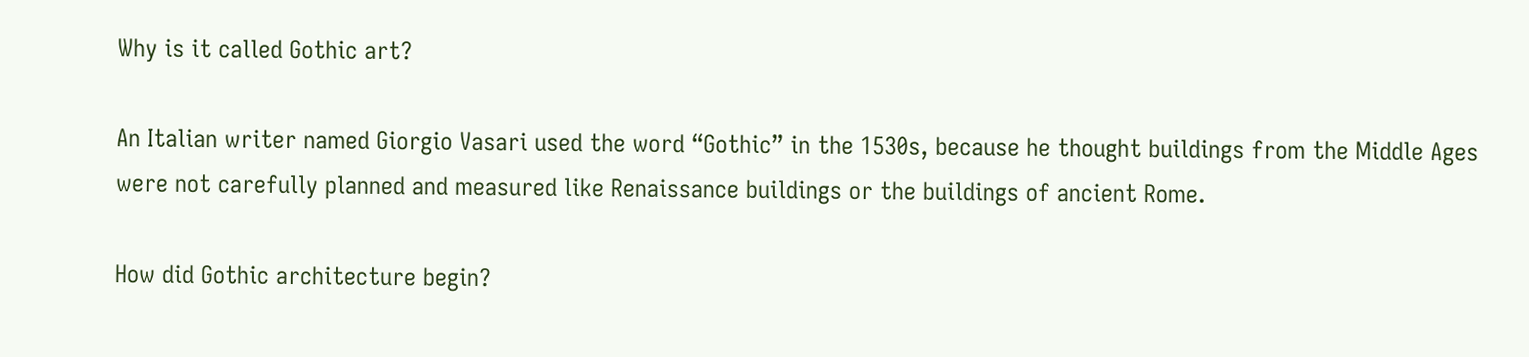Why is it called Gothic art?

An Italian writer named Giorgio Vasari used the word “Gothic” in the 1530s, because he thought buildings from the Middle Ages were not carefully planned and measured like Renaissance buildings or the buildings of ancient Rome.

How did Gothic architecture begin?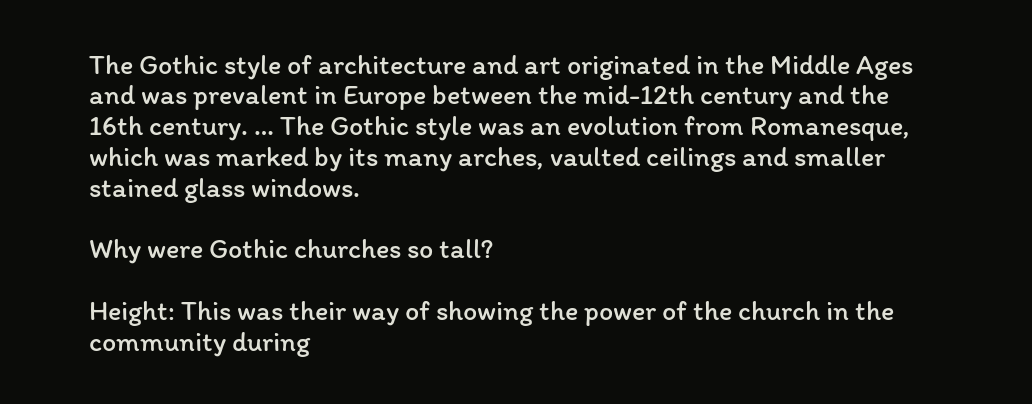The Gothic style of architecture and art originated in the Middle Ages and was prevalent in Europe between the mid-12th century and the 16th century. … The Gothic style was an evolution from Romanesque, which was marked by its many arches, vaulted ceilings and smaller stained glass windows.

Why were Gothic churches so tall?

Height: This was their way of showing the power of the church in the community during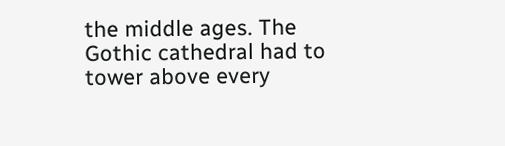the middle ages. The Gothic cathedral had to tower above every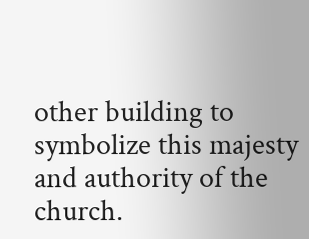other building to symbolize this majesty and authority of the church.